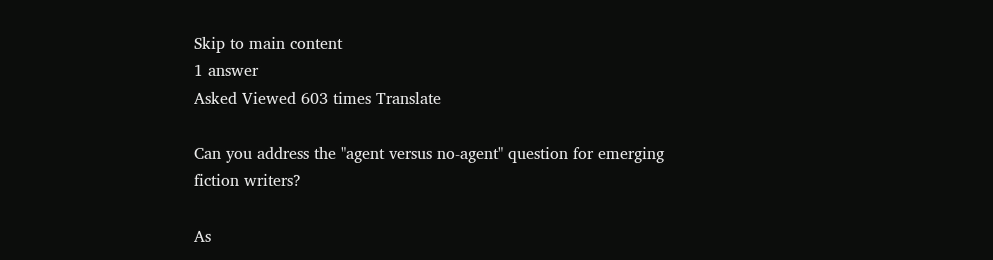Skip to main content
1 answer
Asked Viewed 603 times Translate

Can you address the "agent versus no-agent" question for emerging fiction writers?

As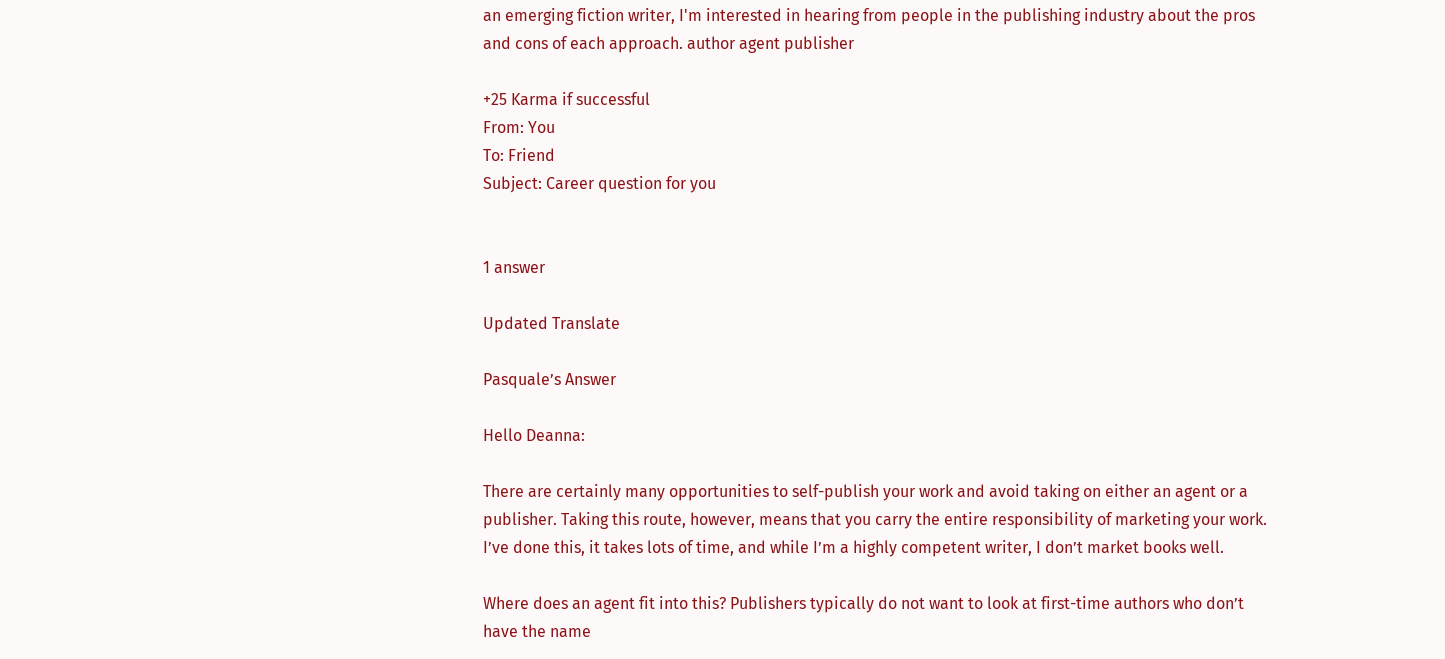an emerging fiction writer, I'm interested in hearing from people in the publishing industry about the pros and cons of each approach. author agent publisher

+25 Karma if successful
From: You
To: Friend
Subject: Career question for you


1 answer

Updated Translate

Pasquale’s Answer

Hello Deanna:

There are certainly many opportunities to self-publish your work and avoid taking on either an agent or a publisher. Taking this route, however, means that you carry the entire responsibility of marketing your work. I’ve done this, it takes lots of time, and while I’m a highly competent writer, I don’t market books well.

Where does an agent fit into this? Publishers typically do not want to look at first-time authors who don’t have the name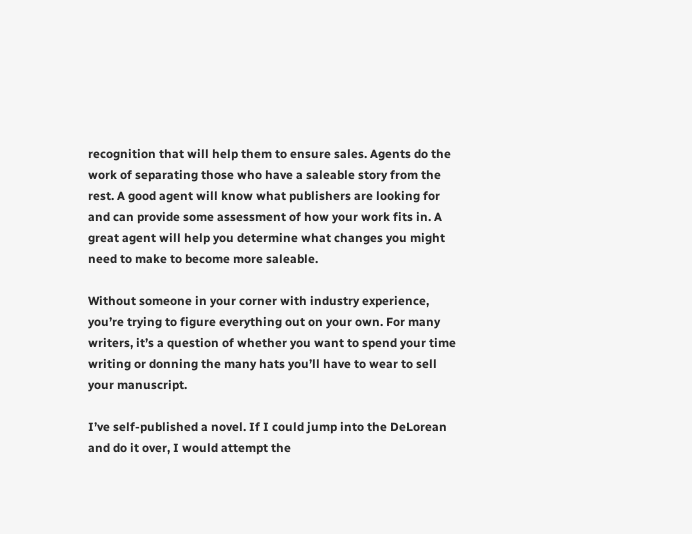recognition that will help them to ensure sales. Agents do the work of separating those who have a saleable story from the rest. A good agent will know what publishers are looking for and can provide some assessment of how your work fits in. A great agent will help you determine what changes you might need to make to become more saleable.

Without someone in your corner with industry experience, you’re trying to figure everything out on your own. For many writers, it’s a question of whether you want to spend your time writing or donning the many hats you’ll have to wear to sell your manuscript.

I’ve self-published a novel. If I could jump into the DeLorean and do it over, I would attempt the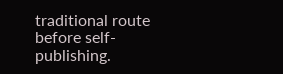traditional route before self-publishing.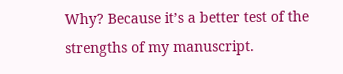Why? Because it’s a better test of the strengths of my manuscript.